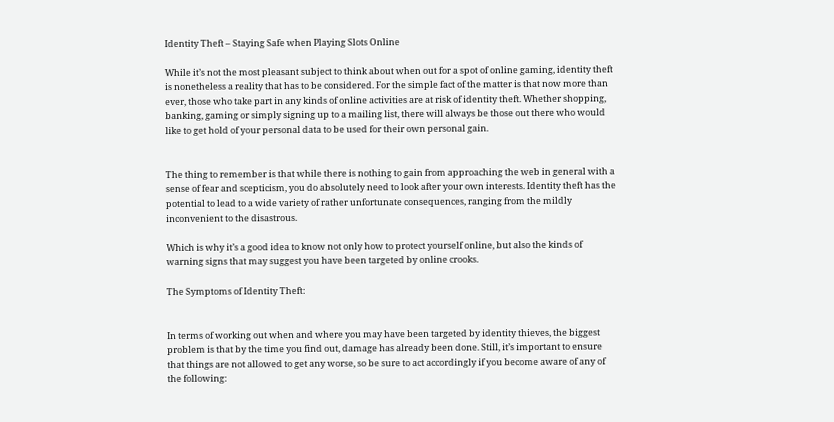Identity Theft – Staying Safe when Playing Slots Online

While it’s not the most pleasant subject to think about when out for a spot of online gaming, identity theft is nonetheless a reality that has to be considered. For the simple fact of the matter is that now more than ever, those who take part in any kinds of online activities are at risk of identity theft. Whether shopping, banking, gaming or simply signing up to a mailing list, there will always be those out there who would like to get hold of your personal data to be used for their own personal gain.


The thing to remember is that while there is nothing to gain from approaching the web in general with a sense of fear and scepticism, you do absolutely need to look after your own interests. Identity theft has the potential to lead to a wide variety of rather unfortunate consequences, ranging from the mildly inconvenient to the disastrous.

Which is why it’s a good idea to know not only how to protect yourself online, but also the kinds of warning signs that may suggest you have been targeted by online crooks.

The Symptoms of Identity Theft:


In terms of working out when and where you may have been targeted by identity thieves, the biggest problem is that by the time you find out, damage has already been done. Still, it’s important to ensure that things are not allowed to get any worse, so be sure to act accordingly if you become aware of any of the following: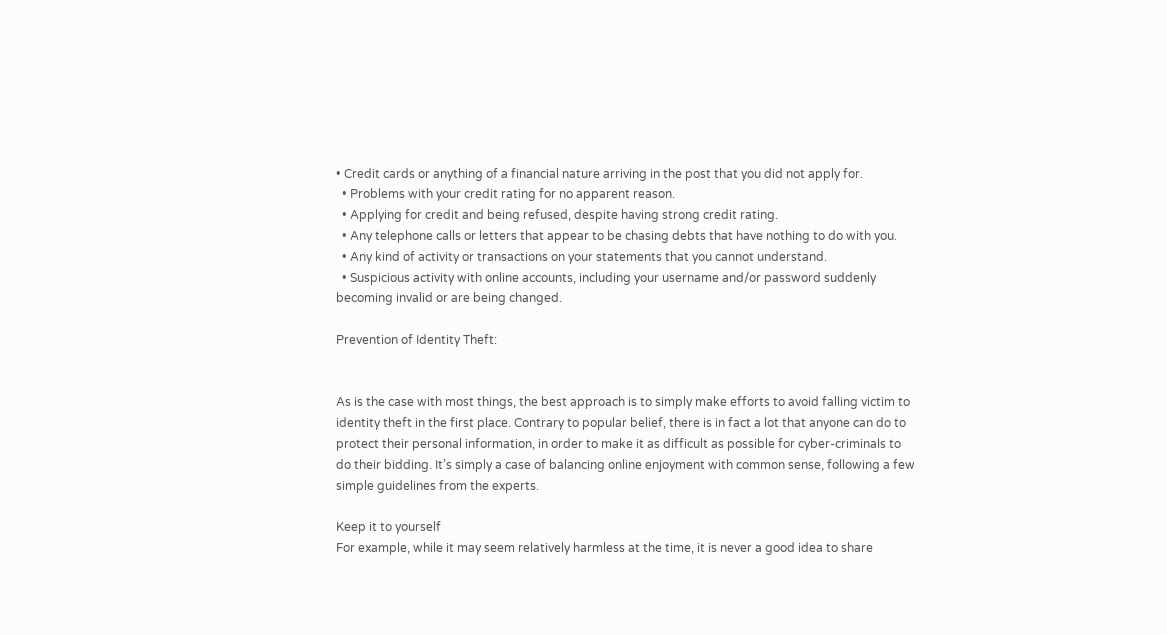• Credit cards or anything of a financial nature arriving in the post that you did not apply for.
  • Problems with your credit rating for no apparent reason.
  • Applying for credit and being refused, despite having strong credit rating.
  • Any telephone calls or letters that appear to be chasing debts that have nothing to do with you.
  • Any kind of activity or transactions on your statements that you cannot understand.
  • Suspicious activity with online accounts, including your username and/or password suddenly becoming invalid or are being changed.

Prevention of Identity Theft:


As is the case with most things, the best approach is to simply make efforts to avoid falling victim to identity theft in the first place. Contrary to popular belief, there is in fact a lot that anyone can do to protect their personal information, in order to make it as difficult as possible for cyber-criminals to do their bidding. It’s simply a case of balancing online enjoyment with common sense, following a few simple guidelines from the experts.

Keep it to yourself
For example, while it may seem relatively harmless at the time, it is never a good idea to share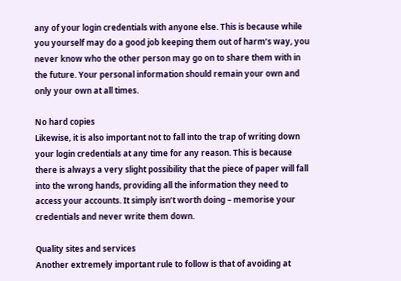any of your login credentials with anyone else. This is because while you yourself may do a good job keeping them out of harm’s way, you never know who the other person may go on to share them with in the future. Your personal information should remain your own and only your own at all times.

No hard copies
Likewise, it is also important not to fall into the trap of writing down your login credentials at any time for any reason. This is because there is always a very slight possibility that the piece of paper will fall into the wrong hands, providing all the information they need to access your accounts. It simply isn’t worth doing – memorise your credentials and never write them down.

Quality sites and services
Another extremely important rule to follow is that of avoiding at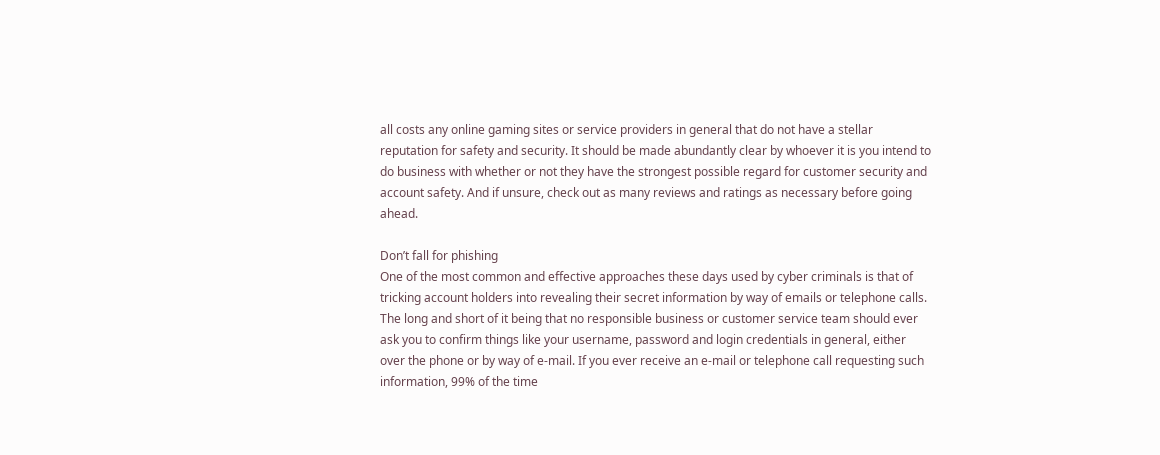all costs any online gaming sites or service providers in general that do not have a stellar reputation for safety and security. It should be made abundantly clear by whoever it is you intend to do business with whether or not they have the strongest possible regard for customer security and account safety. And if unsure, check out as many reviews and ratings as necessary before going ahead.

Don’t fall for phishing
One of the most common and effective approaches these days used by cyber criminals is that of tricking account holders into revealing their secret information by way of emails or telephone calls. The long and short of it being that no responsible business or customer service team should ever ask you to confirm things like your username, password and login credentials in general, either over the phone or by way of e-mail. If you ever receive an e-mail or telephone call requesting such information, 99% of the time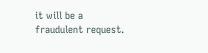it will be a fraudulent request.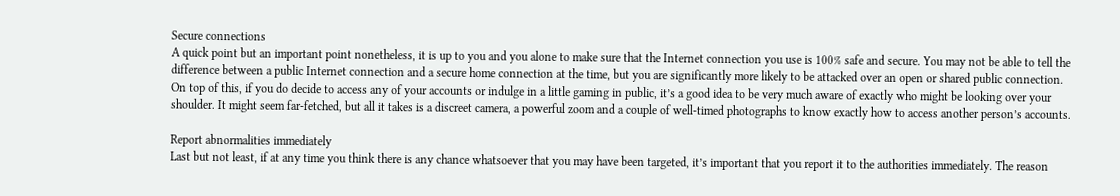Secure connections
A quick point but an important point nonetheless, it is up to you and you alone to make sure that the Internet connection you use is 100% safe and secure. You may not be able to tell the difference between a public Internet connection and a secure home connection at the time, but you are significantly more likely to be attacked over an open or shared public connection. On top of this, if you do decide to access any of your accounts or indulge in a little gaming in public, it’s a good idea to be very much aware of exactly who might be looking over your shoulder. It might seem far-fetched, but all it takes is a discreet camera, a powerful zoom and a couple of well-timed photographs to know exactly how to access another person’s accounts.

Report abnormalities immediately
Last but not least, if at any time you think there is any chance whatsoever that you may have been targeted, it’s important that you report it to the authorities immediately. The reason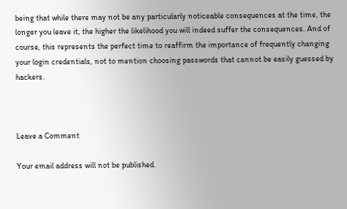being that while there may not be any particularly noticeable consequences at the time, the longer you leave it, the higher the likelihood you will indeed suffer the consequences. And of course, this represents the perfect time to reaffirm the importance of frequently changing your login credentials, not to mention choosing passwords that cannot be easily guessed by hackers.



Leave a Comment

Your email address will not be published.